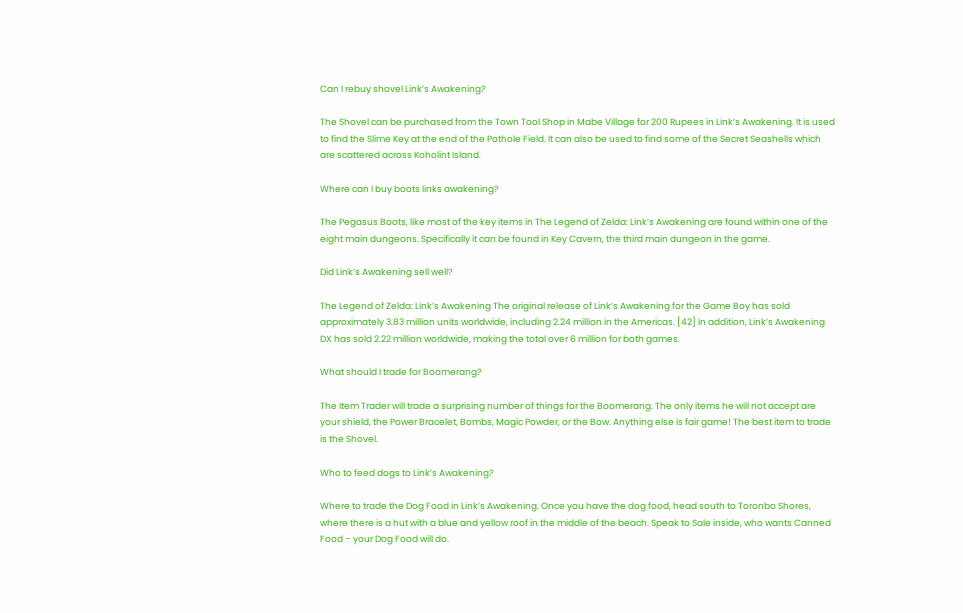Can I rebuy shovel Link’s Awakening?

The Shovel can be purchased from the Town Tool Shop in Mabe Village for 200 Rupees in Link’s Awakening. It is used to find the Slime Key at the end of the Pothole Field. It can also be used to find some of the Secret Seashells which are scattered across Koholint Island.

Where can I buy boots links awakening?

The Pegasus Boots, like most of the key items in The Legend of Zelda: Link’s Awakening are found within one of the eight main dungeons. Specifically it can be found in Key Cavern, the third main dungeon in the game.

Did Link’s Awakening sell well?

The Legend of Zelda: Link’s Awakening The original release of Link’s Awakening for the Game Boy has sold approximately 3.83 million units worldwide, including 2.24 million in the Americas. [42] In addition, Link’s Awakening DX has sold 2.22 million worldwide, making the total over 6 million for both games.

What should I trade for Boomerang?

The Item Trader will trade a surprising number of things for the Boomerang. The only items he will not accept are your shield, the Power Bracelet, Bombs, Magic Powder, or the Bow. Anything else is fair game! The best item to trade is the Shovel.

Who to feed dogs to Link’s Awakening?

Where to trade the Dog Food in Link’s Awakening. Once you have the dog food, head south to Toronbo Shores, where there is a hut with a blue and yellow roof in the middle of the beach. Speak to Sale inside, who wants Canned Food – your Dog Food will do.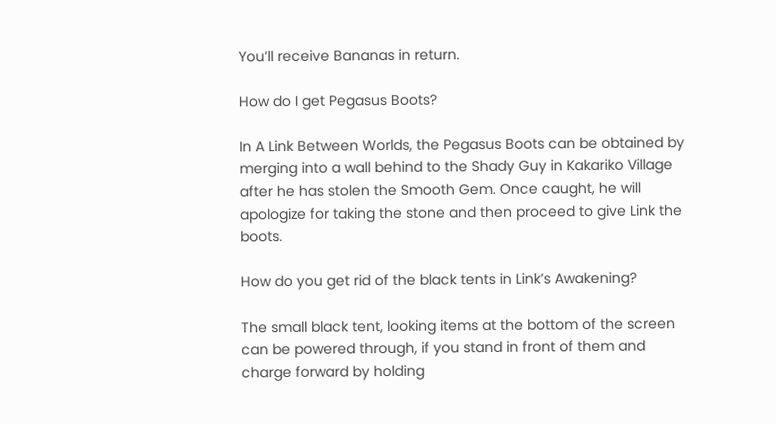You’ll receive Bananas in return.

How do I get Pegasus Boots?

In A Link Between Worlds, the Pegasus Boots can be obtained by merging into a wall behind to the Shady Guy in Kakariko Village after he has stolen the Smooth Gem. Once caught, he will apologize for taking the stone and then proceed to give Link the boots.

How do you get rid of the black tents in Link’s Awakening?

The small black tent, looking items at the bottom of the screen can be powered through, if you stand in front of them and charge forward by holding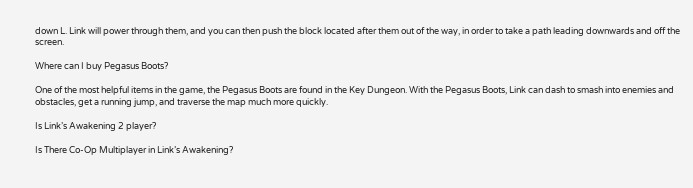down L. Link will power through them, and you can then push the block located after them out of the way, in order to take a path leading downwards and off the screen.

Where can I buy Pegasus Boots?

One of the most helpful items in the game, the Pegasus Boots are found in the Key Dungeon. With the Pegasus Boots, Link can dash to smash into enemies and obstacles, get a running jump, and traverse the map much more quickly.

Is Link’s Awakening 2 player?

Is There Co-Op Multiplayer in Link’s Awakening?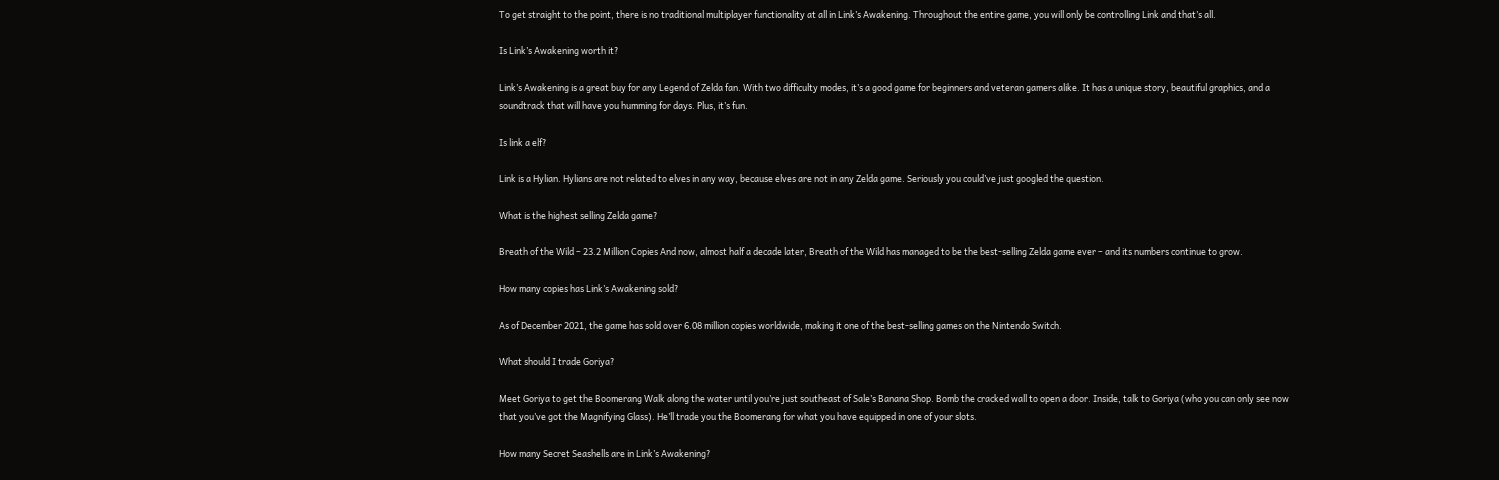To get straight to the point, there is no traditional multiplayer functionality at all in Link’s Awakening. Throughout the entire game, you will only be controlling Link and that’s all.

Is Link’s Awakening worth it?

Link’s Awakening is a great buy for any Legend of Zelda fan. With two difficulty modes, it’s a good game for beginners and veteran gamers alike. It has a unique story, beautiful graphics, and a soundtrack that will have you humming for days. Plus, it’s fun.

Is link a elf?

Link is a Hylian. Hylians are not related to elves in any way, because elves are not in any Zelda game. Seriously you could’ve just googled the question.

What is the highest selling Zelda game?

Breath of the Wild – 23.2 Million Copies And now, almost half a decade later, Breath of the Wild has managed to be the best-selling Zelda game ever – and its numbers continue to grow.

How many copies has Link’s Awakening sold?

As of December 2021, the game has sold over 6.08 million copies worldwide, making it one of the best-selling games on the Nintendo Switch.

What should I trade Goriya?

Meet Goriya to get the Boomerang Walk along the water until you’re just southeast of Sale’s Banana Shop. Bomb the cracked wall to open a door. Inside, talk to Goriya (who you can only see now that you’ve got the Magnifying Glass). He’ll trade you the Boomerang for what you have equipped in one of your slots.

How many Secret Seashells are in Link’s Awakening?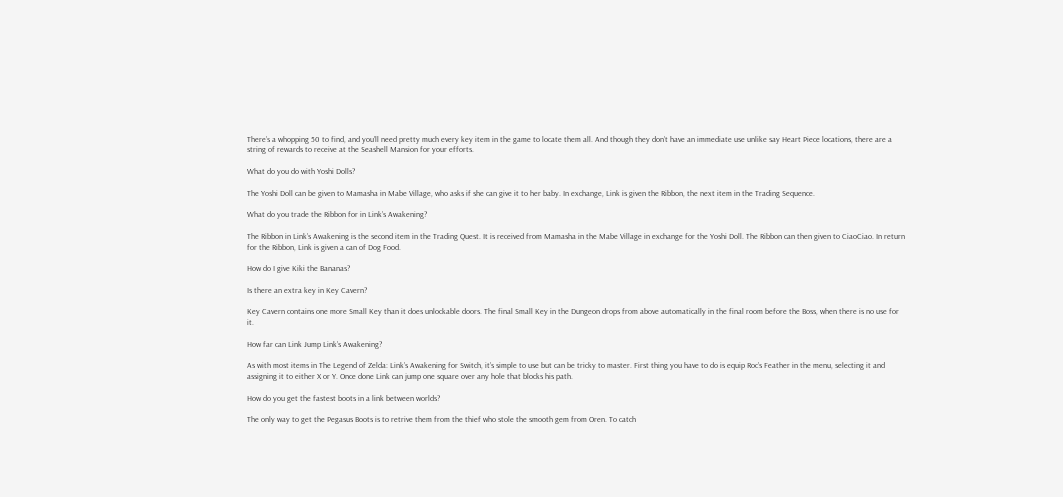There’s a whopping 50 to find, and you’ll need pretty much every key item in the game to locate them all. And though they don’t have an immediate use unlike say Heart Piece locations, there are a string of rewards to receive at the Seashell Mansion for your efforts.

What do you do with Yoshi Dolls?

The Yoshi Doll can be given to Mamasha in Mabe Village, who asks if she can give it to her baby. In exchange, Link is given the Ribbon, the next item in the Trading Sequence.

What do you trade the Ribbon for in Link’s Awakening?

The Ribbon in Link’s Awakening is the second item in the Trading Quest. It is received from Mamasha in the Mabe Village in exchange for the Yoshi Doll. The Ribbon can then given to CiaoCiao. In return for the Ribbon, Link is given a can of Dog Food.

How do I give Kiki the Bananas?

Is there an extra key in Key Cavern?

Key Cavern contains one more Small Key than it does unlockable doors. The final Small Key in the Dungeon drops from above automatically in the final room before the Boss, when there is no use for it.

How far can Link Jump Link’s Awakening?

As with most items in The Legend of Zelda: Link’s Awakening for Switch, it’s simple to use but can be tricky to master. First thing you have to do is equip Roc’s Feather in the menu, selecting it and assigning it to either X or Y. Once done Link can jump one square over any hole that blocks his path.

How do you get the fastest boots in a link between worlds?

The only way to get the Pegasus Boots is to retrive them from the thief who stole the smooth gem from Oren. To catch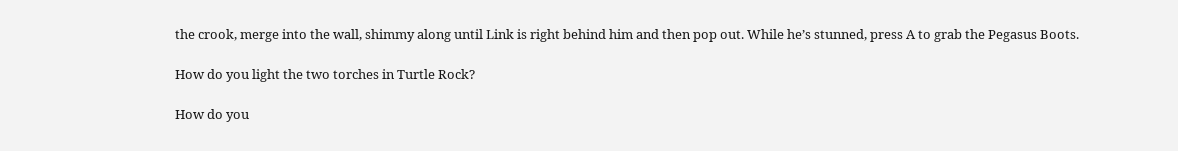the crook, merge into the wall, shimmy along until Link is right behind him and then pop out. While he’s stunned, press A to grab the Pegasus Boots.

How do you light the two torches in Turtle Rock?

How do you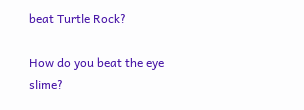beat Turtle Rock?

How do you beat the eye slime?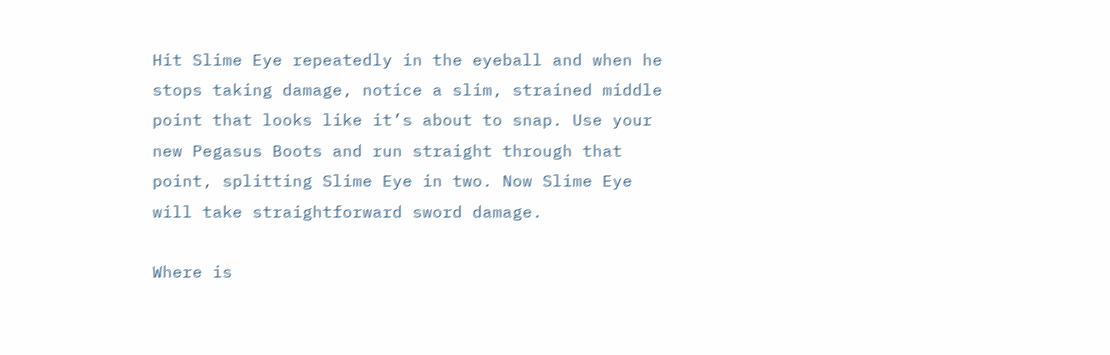Hit Slime Eye repeatedly in the eyeball and when he stops taking damage, notice a slim, strained middle point that looks like it’s about to snap. Use your new Pegasus Boots and run straight through that point, splitting Slime Eye in two. Now Slime Eye will take straightforward sword damage.

Where is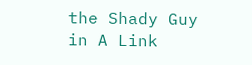the Shady Guy in A Link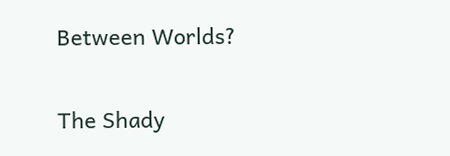Between Worlds?

The Shady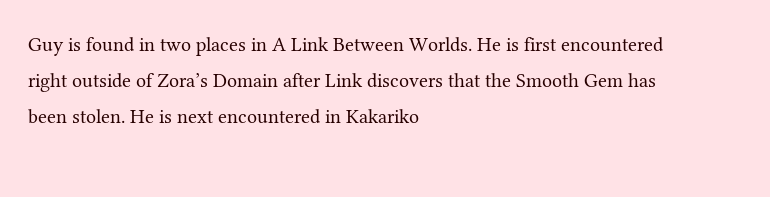Guy is found in two places in A Link Between Worlds. He is first encountered right outside of Zora’s Domain after Link discovers that the Smooth Gem has been stolen. He is next encountered in Kakariko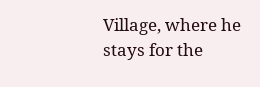Village, where he stays for the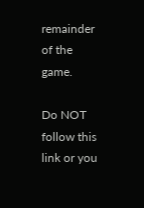remainder of the game.

Do NOT follow this link or you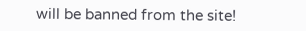will be banned from the site!